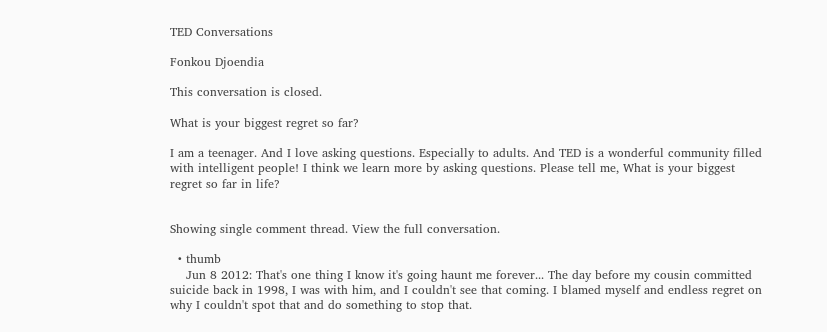TED Conversations

Fonkou Djoendia

This conversation is closed.

What is your biggest regret so far?

I am a teenager. And I love asking questions. Especially to adults. And TED is a wonderful community filled with intelligent people! I think we learn more by asking questions. Please tell me, What is your biggest regret so far in life?


Showing single comment thread. View the full conversation.

  • thumb
    Jun 8 2012: That's one thing I know it's going haunt me forever... The day before my cousin committed suicide back in 1998, I was with him, and I couldn't see that coming. I blamed myself and endless regret on why I couldn't spot that and do something to stop that.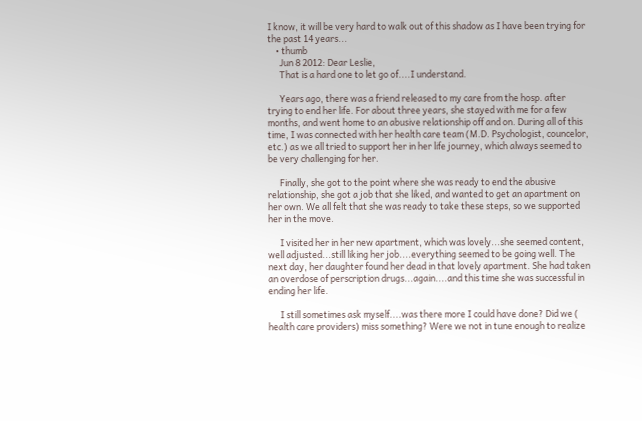I know, it will be very hard to walk out of this shadow as I have been trying for the past 14 years...
    • thumb
      Jun 8 2012: Dear Leslie,
      That is a hard one to let go of....I understand.

      Years ago, there was a friend released to my care from the hosp. after trying to end her life. For about three years, she stayed with me for a few months, and went home to an abusive relationship off and on. During all of this time, I was connected with her health care team (M.D. Psychologist, councelor, etc.) as we all tried to support her in her life journey, which always seemed to be very challenging for her.

      Finally, she got to the point where she was ready to end the abusive relationship, she got a job that she liked, and wanted to get an apartment on her own. We all felt that she was ready to take these steps, so we supported her in the move.

      I visited her in her new apartment, which was lovely...she seemed content, well adjusted...still liking her job....everything seemed to be going well. The next day, her daughter found her dead in that lovely apartment. She had taken an overdose of perscription drugs...again....and this time she was successful in ending her life.

      I still sometimes ask myself....was there more I could have done? Did we ( health care providers) miss something? Were we not in tune enough to realize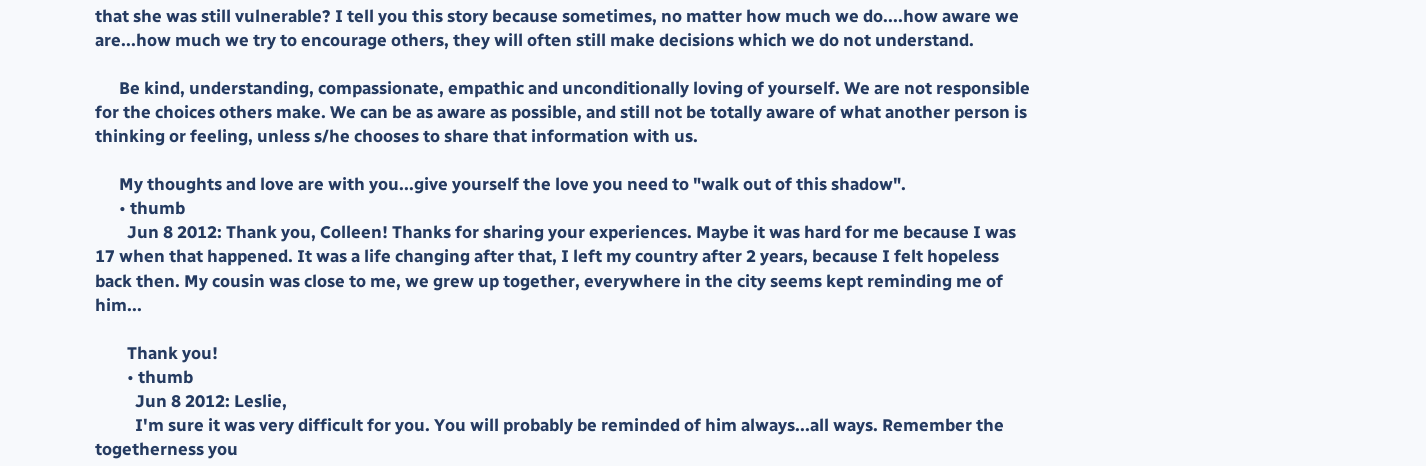that she was still vulnerable? I tell you this story because sometimes, no matter how much we do....how aware we are...how much we try to encourage others, they will often still make decisions which we do not understand.

      Be kind, understanding, compassionate, empathic and unconditionally loving of yourself. We are not responsible for the choices others make. We can be as aware as possible, and still not be totally aware of what another person is thinking or feeling, unless s/he chooses to share that information with us.

      My thoughts and love are with you...give yourself the love you need to "walk out of this shadow".
      • thumb
        Jun 8 2012: Thank you, Colleen! Thanks for sharing your experiences. Maybe it was hard for me because I was 17 when that happened. It was a life changing after that, I left my country after 2 years, because I felt hopeless back then. My cousin was close to me, we grew up together, everywhere in the city seems kept reminding me of him...

        Thank you!
        • thumb
          Jun 8 2012: Leslie,
          I'm sure it was very difficult for you. You will probably be reminded of him always...all ways. Remember the togetherness you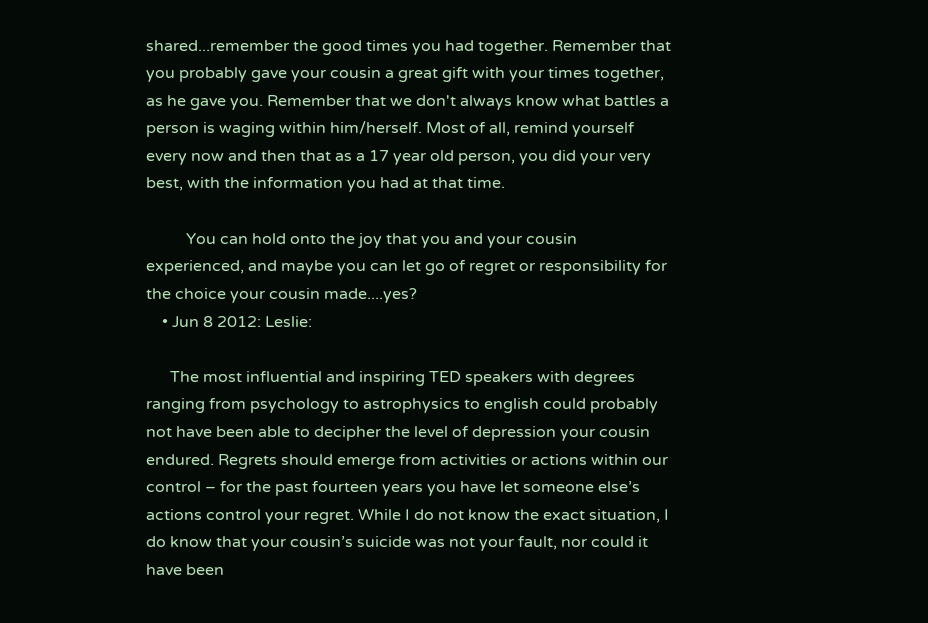shared...remember the good times you had together. Remember that you probably gave your cousin a great gift with your times together, as he gave you. Remember that we don't always know what battles a person is waging within him/herself. Most of all, remind yourself every now and then that as a 17 year old person, you did your very best, with the information you had at that time.

          You can hold onto the joy that you and your cousin experienced, and maybe you can let go of regret or responsibility for the choice your cousin made....yes?
    • Jun 8 2012: Leslie:

      The most influential and inspiring TED speakers with degrees ranging from psychology to astrophysics to english could probably not have been able to decipher the level of depression your cousin endured. Regrets should emerge from activities or actions within our control – for the past fourteen years you have let someone else’s actions control your regret. While I do not know the exact situation, I do know that your cousin’s suicide was not your fault, nor could it have been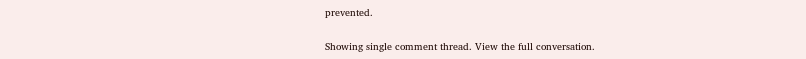prevented.

Showing single comment thread. View the full conversation.